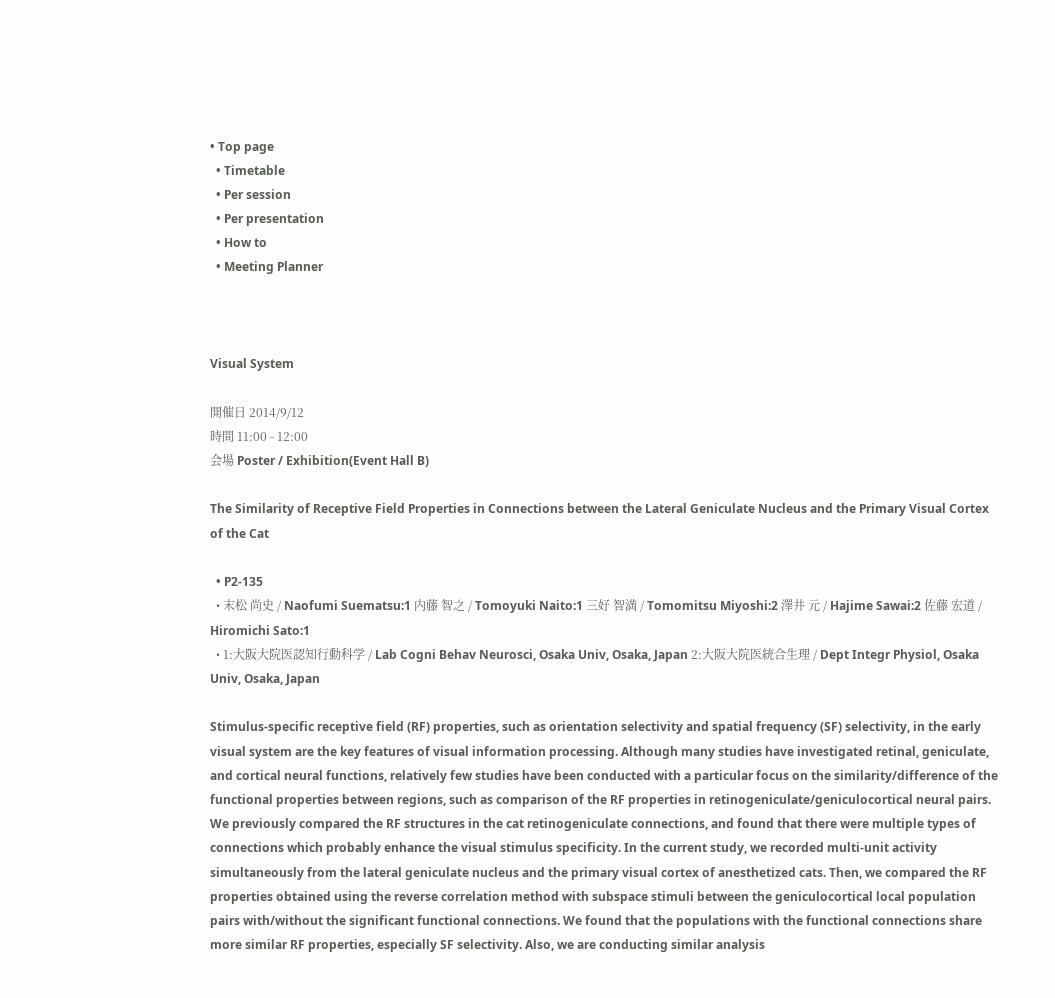• Top page
  • Timetable
  • Per session
  • Per presentation
  • How to
  • Meeting Planner



Visual System

開催日 2014/9/12
時間 11:00 - 12:00
会場 Poster / Exhibition(Event Hall B)

The Similarity of Receptive Field Properties in Connections between the Lateral Geniculate Nucleus and the Primary Visual Cortex of the Cat

  • P2-135
  • 末松 尚史 / Naofumi Suematsu:1 内藤 智之 / Tomoyuki Naito:1 三好 智満 / Tomomitsu Miyoshi:2 澤井 元 / Hajime Sawai:2 佐藤 宏道 / Hiromichi Sato:1
  • 1:大阪大院医認知行動科学 / Lab Cogni Behav Neurosci, Osaka Univ, Osaka, Japan 2:大阪大院医統合生理 / Dept Integr Physiol, Osaka Univ, Osaka, Japan

Stimulus-specific receptive field (RF) properties, such as orientation selectivity and spatial frequency (SF) selectivity, in the early visual system are the key features of visual information processing. Although many studies have investigated retinal, geniculate, and cortical neural functions, relatively few studies have been conducted with a particular focus on the similarity/difference of the functional properties between regions, such as comparison of the RF properties in retinogeniculate/geniculocortical neural pairs. We previously compared the RF structures in the cat retinogeniculate connections, and found that there were multiple types of connections which probably enhance the visual stimulus specificity. In the current study, we recorded multi-unit activity simultaneously from the lateral geniculate nucleus and the primary visual cortex of anesthetized cats. Then, we compared the RF properties obtained using the reverse correlation method with subspace stimuli between the geniculocortical local population pairs with/without the significant functional connections. We found that the populations with the functional connections share more similar RF properties, especially SF selectivity. Also, we are conducting similar analysis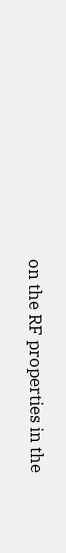on the RF properties in the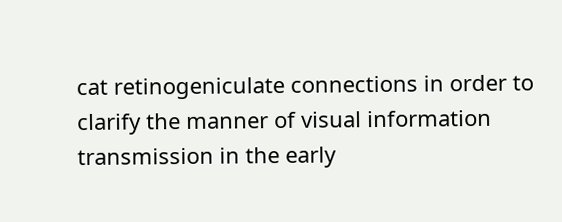cat retinogeniculate connections in order to clarify the manner of visual information transmission in the early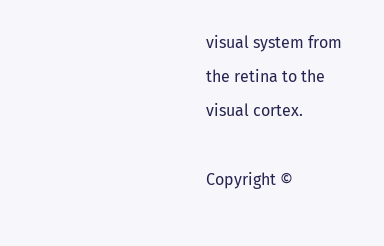visual system from the retina to the visual cortex.

Copyright ©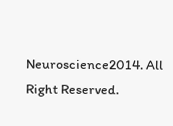Neuroscience2014. All Right Reserved.